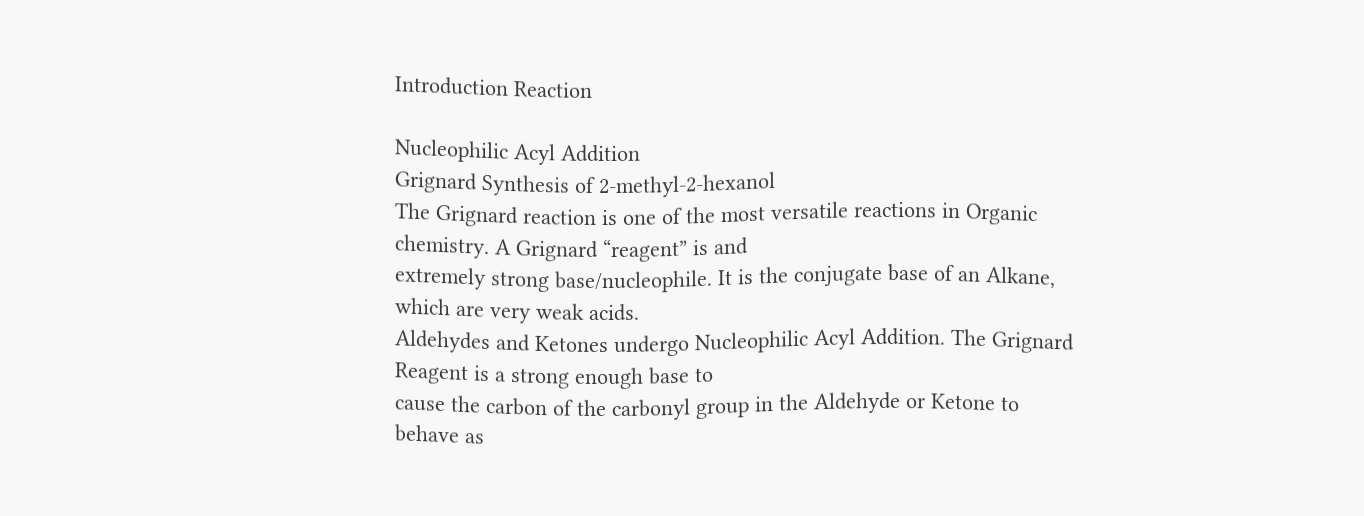Introduction Reaction

Nucleophilic Acyl Addition
Grignard Synthesis of 2-methyl-2-hexanol
The Grignard reaction is one of the most versatile reactions in Organic chemistry. A Grignard “reagent” is and
extremely strong base/nucleophile. It is the conjugate base of an Alkane, which are very weak acids.
Aldehydes and Ketones undergo Nucleophilic Acyl Addition. The Grignard Reagent is a strong enough base to
cause the carbon of the carbonyl group in the Aldehyde or Ketone to behave as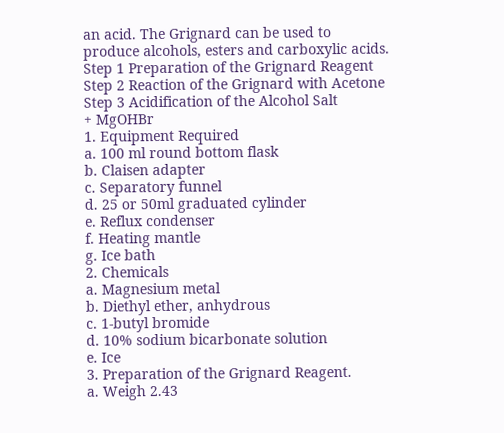an acid. The Grignard can be used to
produce alcohols, esters and carboxylic acids.
Step 1 Preparation of the Grignard Reagent
Step 2 Reaction of the Grignard with Acetone
Step 3 Acidification of the Alcohol Salt
+ MgOHBr
1. Equipment Required
a. 100 ml round bottom flask
b. Claisen adapter
c. Separatory funnel
d. 25 or 50ml graduated cylinder
e. Reflux condenser
f. Heating mantle
g. Ice bath
2. Chemicals
a. Magnesium metal
b. Diethyl ether, anhydrous
c. 1-butyl bromide
d. 10% sodium bicarbonate solution
e. Ice
3. Preparation of the Grignard Reagent.
a. Weigh 2.43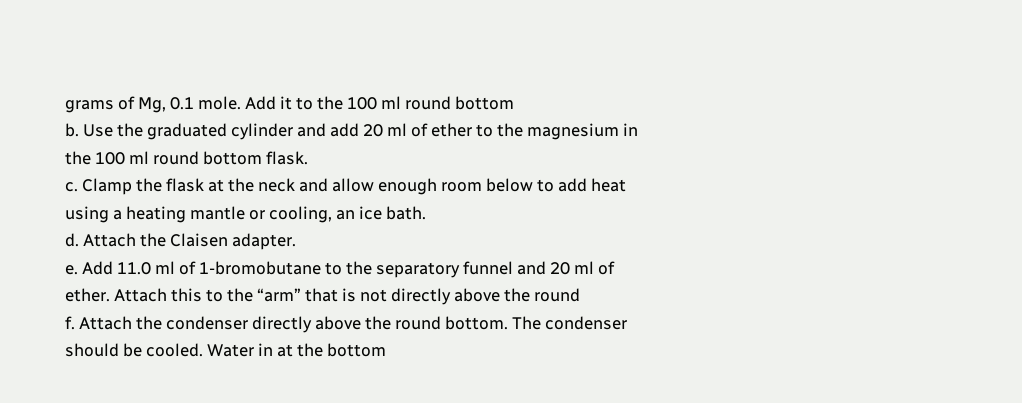grams of Mg, 0.1 mole. Add it to the 100 ml round bottom
b. Use the graduated cylinder and add 20 ml of ether to the magnesium in
the 100 ml round bottom flask.
c. Clamp the flask at the neck and allow enough room below to add heat
using a heating mantle or cooling, an ice bath.
d. Attach the Claisen adapter.
e. Add 11.0 ml of 1-bromobutane to the separatory funnel and 20 ml of
ether. Attach this to the “arm” that is not directly above the round
f. Attach the condenser directly above the round bottom. The condenser
should be cooled. Water in at the bottom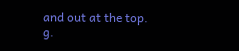and out at the top.
g.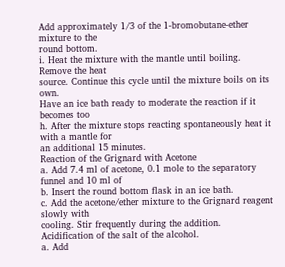Add approximately 1/3 of the 1-bromobutane-ether mixture to the
round bottom.
i. Heat the mixture with the mantle until boiling. Remove the heat
source. Continue this cycle until the mixture boils on its own.
Have an ice bath ready to moderate the reaction if it becomes too
h. After the mixture stops reacting spontaneously heat it with a mantle for
an additional 15 minutes.
Reaction of the Grignard with Acetone
a. Add 7.4 ml of acetone, 0.1 mole to the separatory funnel and 10 ml of
b. Insert the round bottom flask in an ice bath.
c. Add the acetone/ether mixture to the Grignard reagent slowly with
cooling. Stir frequently during the addition.
Acidification of the salt of the alcohol.
a. Add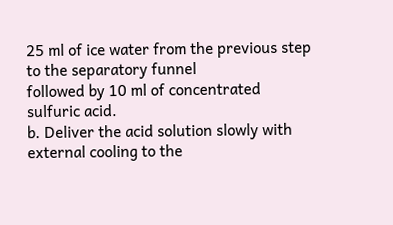25 ml of ice water from the previous step to the separatory funnel
followed by 10 ml of concentrated sulfuric acid.
b. Deliver the acid solution slowly with external cooling to the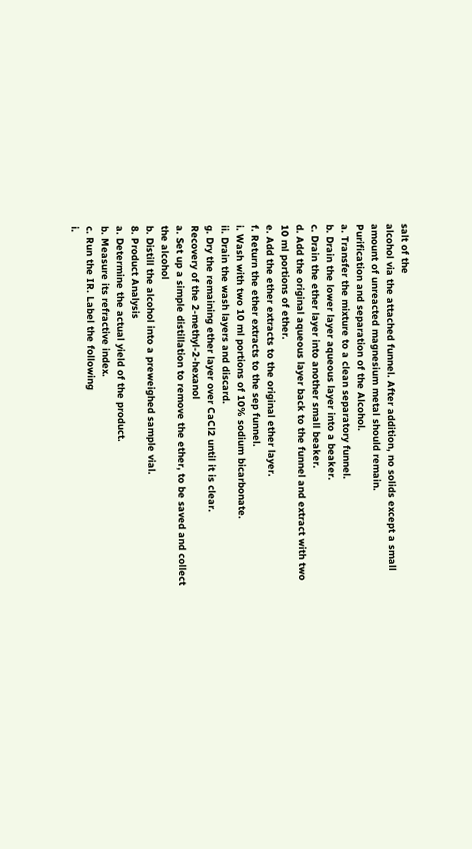salt of the
alcohol via the attached funnel. After addition, no solids except a small
amount of unreacted magnesium metal should remain.
Purification and separation of the Alcohol.
a. Transfer the mixture to a clean separatory funnel.
b. Drain the lower layer aqueous layer into a beaker.
c. Drain the ether layer into another small beaker.
d. Add the original aqueous layer back to the funnel and extract with two
10 ml portions of ether.
e. Add the ether extracts to the original ether layer.
f. Return the ether extracts to the sep funnel.
i. Wash with two 10 ml portions of 10% sodium bicarbonate.
ii. Drain the wash layers and discard.
g. Dry the remaining ether layer over CaCl2 until it is clear.
Recovery of the 2-methyl-2-hexanol
a. Set up a simple distillation to remove the ether, to be saved and collect
the alcohol
b. Distill the alcohol into a preweighed sample vial.
8. Product Analysis
a. Determine the actual yield of the product.
b. Measure its refractive index.
c. Run the IR. Label the following
i.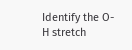Identify the O-H stretch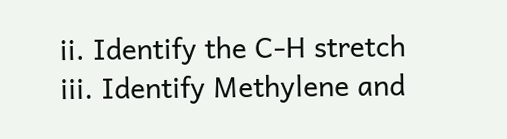ii. Identify the C-H stretch
iii. Identify Methylene and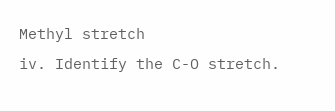Methyl stretch
iv. Identify the C-O stretch.